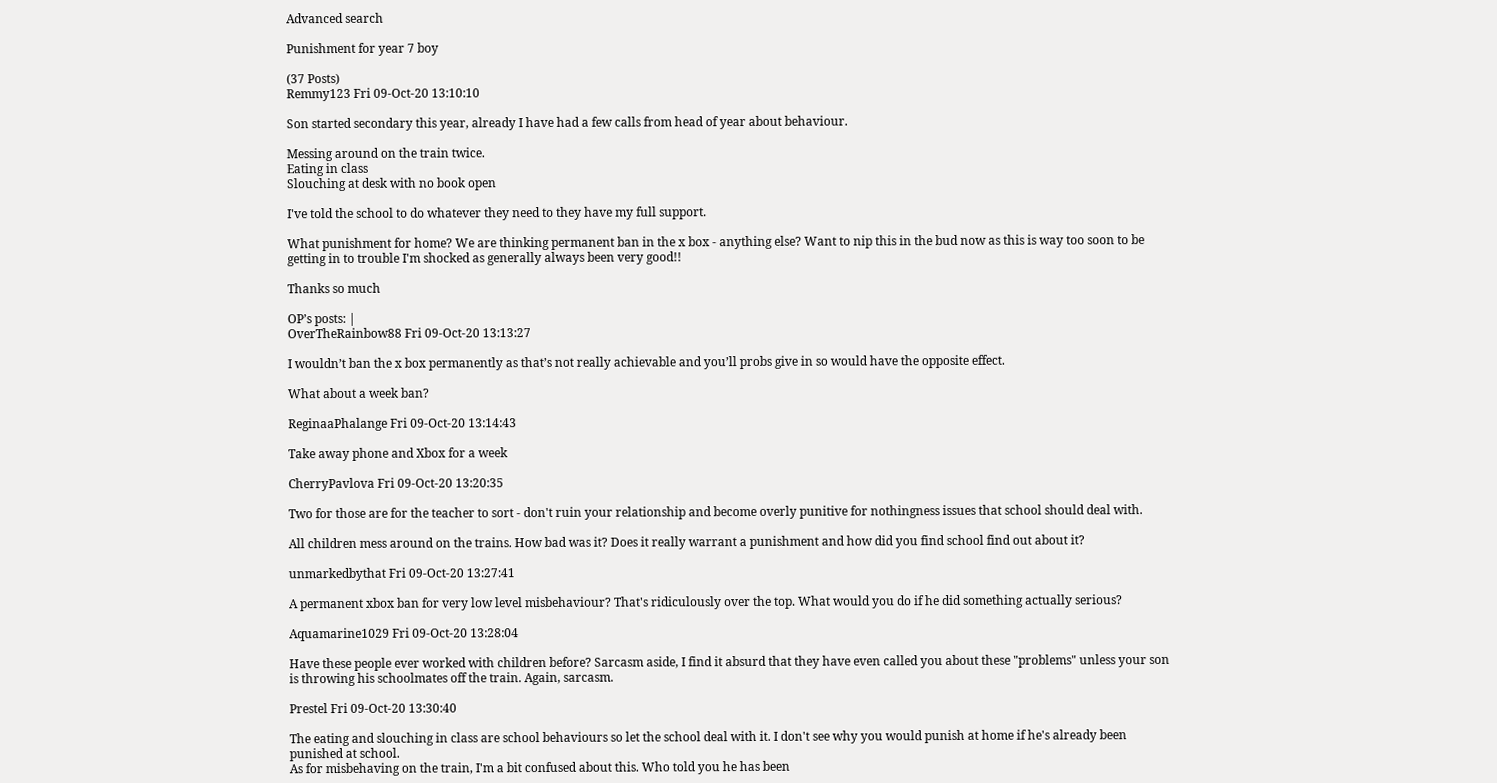Advanced search

Punishment for year 7 boy

(37 Posts)
Remmy123 Fri 09-Oct-20 13:10:10

Son started secondary this year, already I have had a few calls from head of year about behaviour.

Messing around on the train twice.
Eating in class
Slouching at desk with no book open

I've told the school to do whatever they need to they have my full support.

What punishment for home? We are thinking permanent ban in the x box - anything else? Want to nip this in the bud now as this is way too soon to be getting in to trouble I'm shocked as generally always been very good!!

Thanks so much

OP’s posts: |
OverTheRainbow88 Fri 09-Oct-20 13:13:27

I wouldn’t ban the x box permanently as that’s not really achievable and you’ll probs give in so would have the opposite effect.

What about a week ban?

ReginaaPhalange Fri 09-Oct-20 13:14:43

Take away phone and Xbox for a week

CherryPavlova Fri 09-Oct-20 13:20:35

Two for those are for the teacher to sort - don't ruin your relationship and become overly punitive for nothingness issues that school should deal with.

All children mess around on the trains. How bad was it? Does it really warrant a punishment and how did you find school find out about it?

unmarkedbythat Fri 09-Oct-20 13:27:41

A permanent xbox ban for very low level misbehaviour? That's ridiculously over the top. What would you do if he did something actually serious?

Aquamarine1029 Fri 09-Oct-20 13:28:04

Have these people ever worked with children before? Sarcasm aside, I find it absurd that they have even called you about these "problems" unless your son is throwing his schoolmates off the train. Again, sarcasm.

Prestel Fri 09-Oct-20 13:30:40

The eating and slouching in class are school behaviours so let the school deal with it. I don't see why you would punish at home if he's already been punished at school.
As for misbehaving on the train, I'm a bit confused about this. Who told you he has been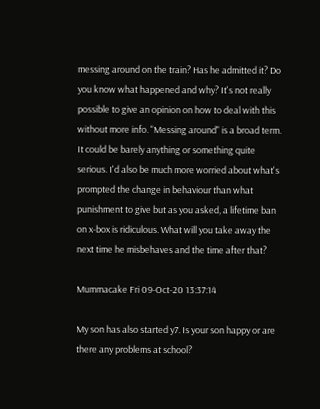messing around on the train? Has he admitted it? Do you know what happened and why? It's not really possible to give an opinion on how to deal with this without more info. "Messing around" is a broad term. It could be barely anything or something quite serious. I'd also be much more worried about what's prompted the change in behaviour than what punishment to give but as you asked, a lifetime ban on x-box is ridiculous. What will you take away the next time he misbehaves and the time after that?

Mummacake Fri 09-Oct-20 13:37:14

My son has also started y7. Is your son happy or are there any problems at school?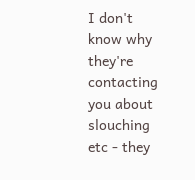I don't know why they're contacting you about slouching etc - they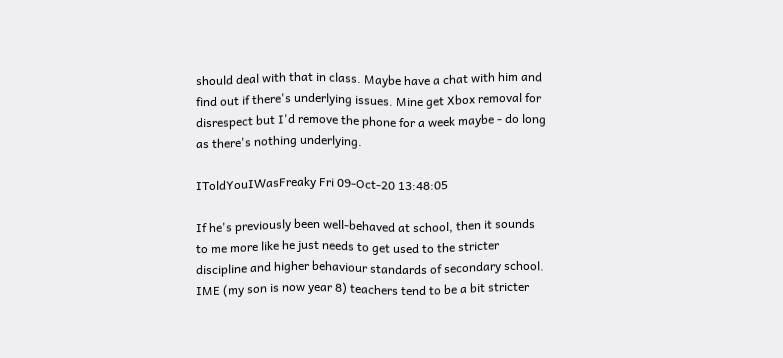should deal with that in class. Maybe have a chat with him and find out if there's underlying issues. Mine get Xbox removal for disrespect but I'd remove the phone for a week maybe - do long as there's nothing underlying.

IToldYouIWasFreaky Fri 09-Oct-20 13:48:05

If he's previously been well-behaved at school, then it sounds to me more like he just needs to get used to the stricter discipline and higher behaviour standards of secondary school. IME (my son is now year 8) teachers tend to be a bit stricter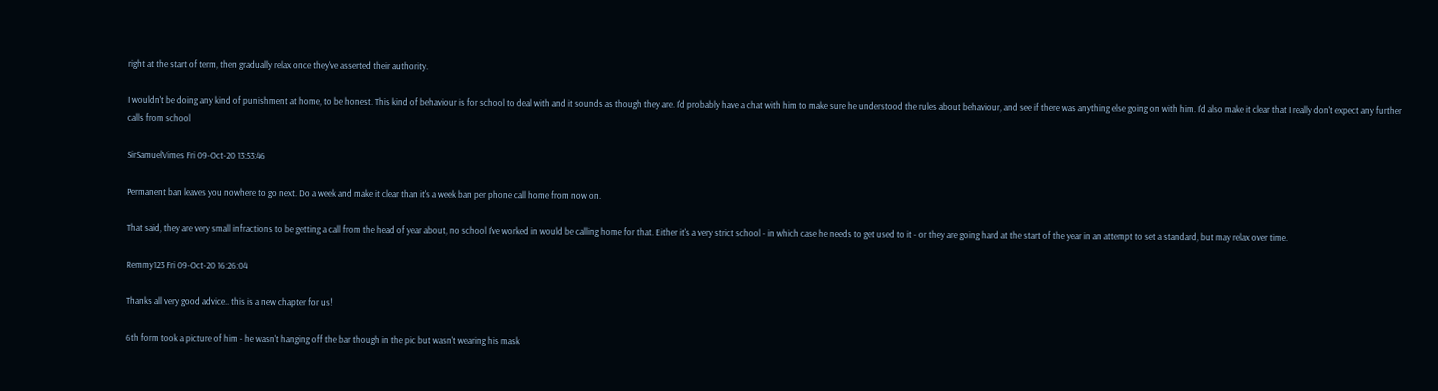right at the start of term, then gradually relax once they've asserted their authority.

I wouldn't be doing any kind of punishment at home, to be honest. This kind of behaviour is for school to deal with and it sounds as though they are. I'd probably have a chat with him to make sure he understood the rules about behaviour, and see if there was anything else going on with him. I'd also make it clear that I really don't expect any further calls from school

SirSamuelVimes Fri 09-Oct-20 13:53:46

Permanent ban leaves you nowhere to go next. Do a week and make it clear than it's a week ban per phone call home from now on.

That said, they are very small infractions to be getting a call from the head of year about, no school I've worked in would be calling home for that. Either it's a very strict school - in which case he needs to get used to it - or they are going hard at the start of the year in an attempt to set a standard, but may relax over time.

Remmy123 Fri 09-Oct-20 16:26:04

Thanks all very good advice.. this is a new chapter for us!

6th form took a picture of him - he wasn't hanging off the bar though in the pic but wasn't wearing his mask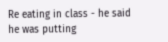Re eating in class - he said he was putting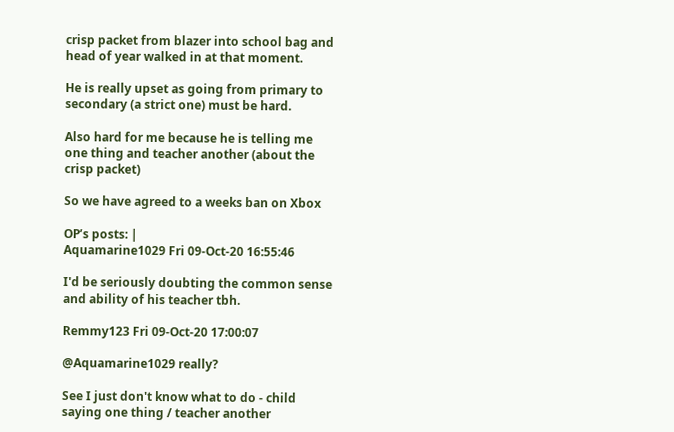crisp packet from blazer into school bag and head of year walked in at that moment.

He is really upset as going from primary to secondary (a strict one) must be hard.

Also hard for me because he is telling me one thing and teacher another (about the crisp packet)

So we have agreed to a weeks ban on Xbox

OP’s posts: |
Aquamarine1029 Fri 09-Oct-20 16:55:46

I'd be seriously doubting the common sense and ability of his teacher tbh.

Remmy123 Fri 09-Oct-20 17:00:07

@Aquamarine1029 really?

See I just don't know what to do - child saying one thing / teacher another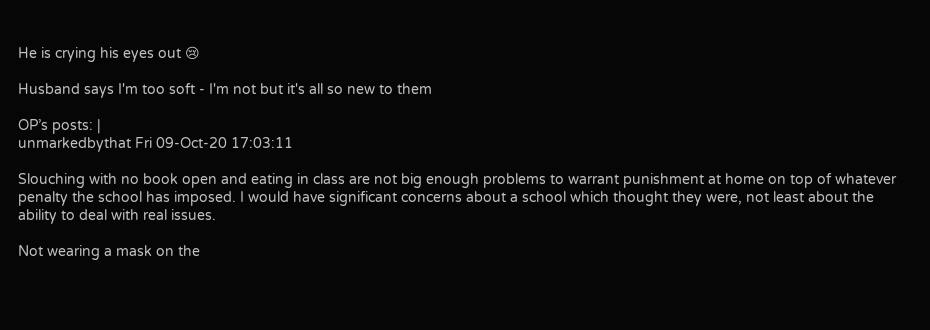He is crying his eyes out 😢

Husband says I'm too soft - I'm not but it's all so new to them

OP’s posts: |
unmarkedbythat Fri 09-Oct-20 17:03:11

Slouching with no book open and eating in class are not big enough problems to warrant punishment at home on top of whatever penalty the school has imposed. I would have significant concerns about a school which thought they were, not least about the ability to deal with real issues.

Not wearing a mask on the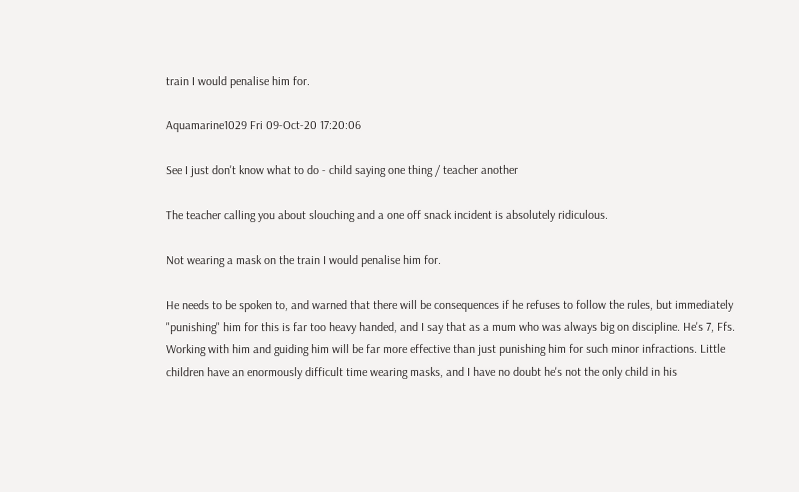train I would penalise him for.

Aquamarine1029 Fri 09-Oct-20 17:20:06

See I just don't know what to do - child saying one thing / teacher another

The teacher calling you about slouching and a one off snack incident is absolutely ridiculous.

Not wearing a mask on the train I would penalise him for.

He needs to be spoken to, and warned that there will be consequences if he refuses to follow the rules, but immediately "punishing" him for this is far too heavy handed, and I say that as a mum who was always big on discipline. He's 7, Ffs. Working with him and guiding him will be far more effective than just punishing him for such minor infractions. Little children have an enormously difficult time wearing masks, and I have no doubt he's not the only child in his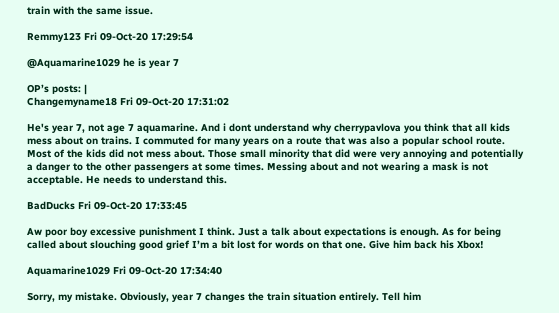train with the same issue.

Remmy123 Fri 09-Oct-20 17:29:54

@Aquamarine1029 he is year 7

OP’s posts: |
Changemyname18 Fri 09-Oct-20 17:31:02

He's year 7, not age 7 aquamarine. And i dont understand why cherrypavlova you think that all kids mess about on trains. I commuted for many years on a route that was also a popular school route. Most of the kids did not mess about. Those small minority that did were very annoying and potentially a danger to the other passengers at some times. Messing about and not wearing a mask is not acceptable. He needs to understand this.

BadDucks Fri 09-Oct-20 17:33:45

Aw poor boy excessive punishment I think. Just a talk about expectations is enough. As for being called about slouching good grief I’m a bit lost for words on that one. Give him back his Xbox!

Aquamarine1029 Fri 09-Oct-20 17:34:40

Sorry, my mistake. Obviously, year 7 changes the train situation entirely. Tell him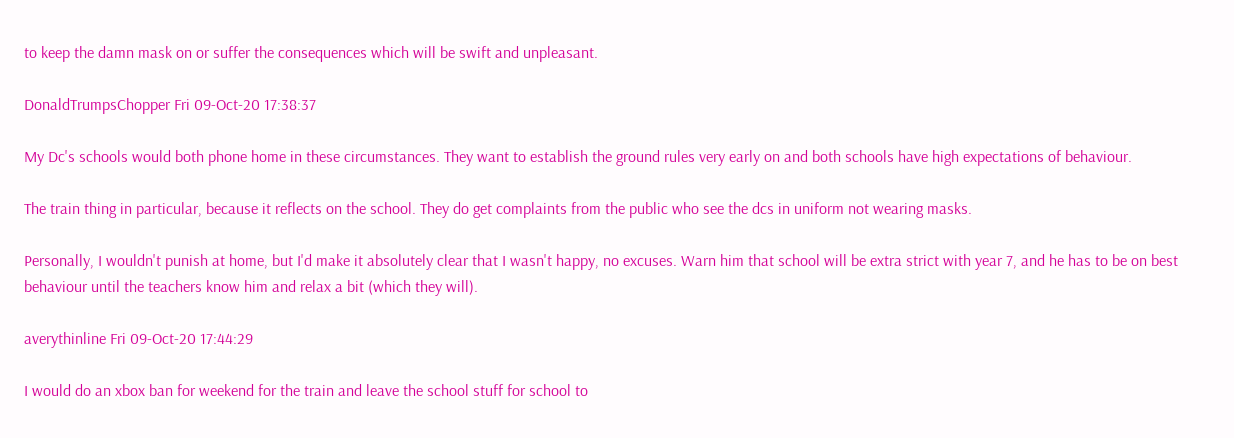to keep the damn mask on or suffer the consequences which will be swift and unpleasant.

DonaldTrumpsChopper Fri 09-Oct-20 17:38:37

My Dc's schools would both phone home in these circumstances. They want to establish the ground rules very early on and both schools have high expectations of behaviour.

The train thing in particular, because it reflects on the school. They do get complaints from the public who see the dcs in uniform not wearing masks.

Personally, I wouldn't punish at home, but I'd make it absolutely clear that I wasn't happy, no excuses. Warn him that school will be extra strict with year 7, and he has to be on best behaviour until the teachers know him and relax a bit (which they will).

averythinline Fri 09-Oct-20 17:44:29

I would do an xbox ban for weekend for the train and leave the school stuff for school to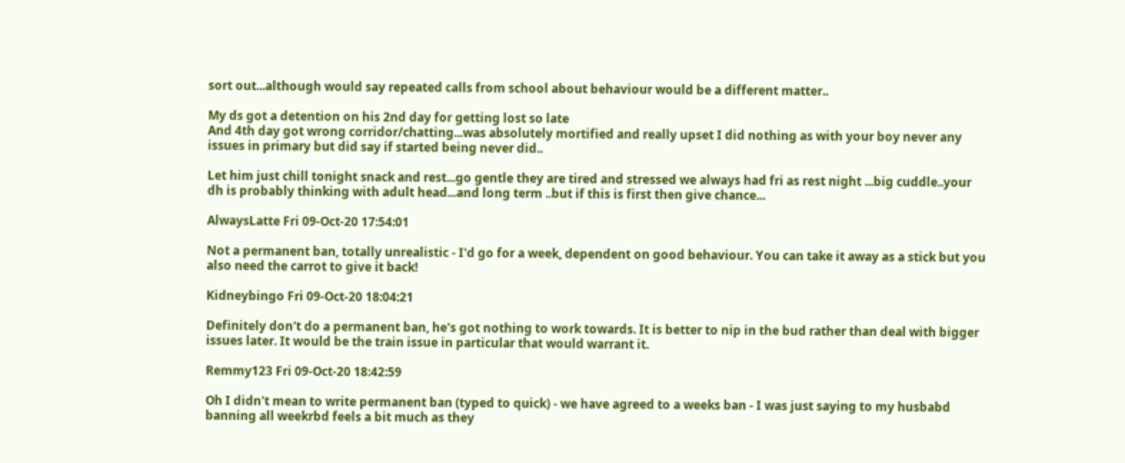sort out...although would say repeated calls from school about behaviour would be a different matter..

My ds got a detention on his 2nd day for getting lost so late
And 4th day got wrong corridor/chatting...was absolutely mortified and really upset I did nothing as with your boy never any issues in primary but did say if started being never did..

Let him just chill tonight snack and rest...go gentle they are tired and stressed we always had fri as rest night ...big cuddle..your dh is probably thinking with adult head...and long term ..but if this is first then give chance...

AlwaysLatte Fri 09-Oct-20 17:54:01

Not a permanent ban, totally unrealistic - I'd go for a week, dependent on good behaviour. You can take it away as a stick but you also need the carrot to give it back!

Kidneybingo Fri 09-Oct-20 18:04:21

Definitely don't do a permanent ban, he's got nothing to work towards. It is better to nip in the bud rather than deal with bigger issues later. It would be the train issue in particular that would warrant it.

Remmy123 Fri 09-Oct-20 18:42:59

Oh I didn't mean to write permanent ban (typed to quick) - we have agreed to a weeks ban - I was just saying to my husbabd banning all weekrbd feels a bit much as they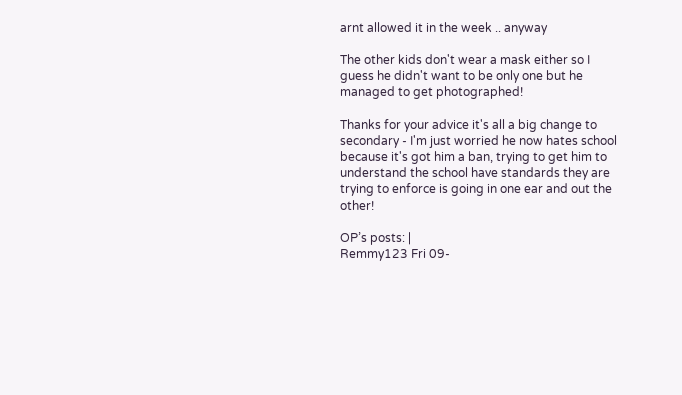arnt allowed it in the week .. anyway

The other kids don't wear a mask either so I guess he didn't want to be only one but he managed to get photographed!

Thanks for your advice it's all a big change to secondary - I'm just worried he now hates school because it's got him a ban, trying to get him to understand the school have standards they are trying to enforce is going in one ear and out the other!

OP’s posts: |
Remmy123 Fri 09-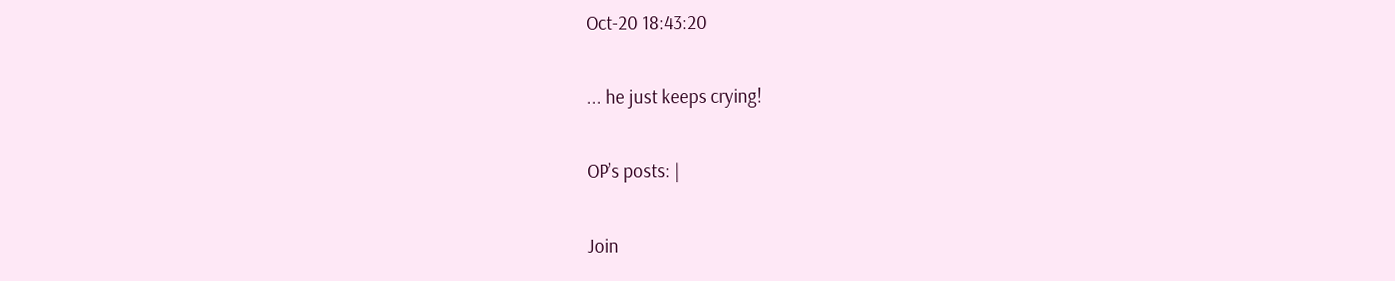Oct-20 18:43:20

... he just keeps crying!

OP’s posts: |

Join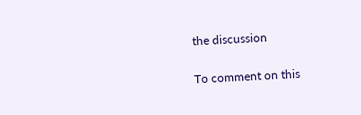the discussion

To comment on this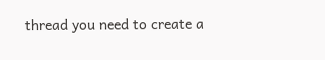thread you need to create a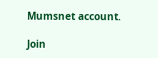Mumsnet account.

Join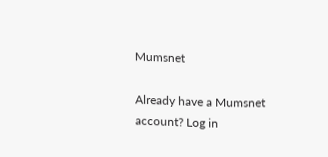Mumsnet

Already have a Mumsnet account? Log in